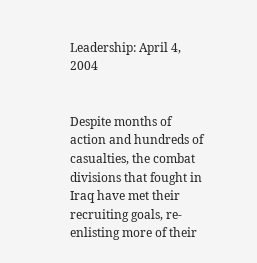Leadership: April 4, 2004


Despite months of action and hundreds of casualties, the combat divisions that fought in Iraq have met their recruiting goals, re-enlisting more of their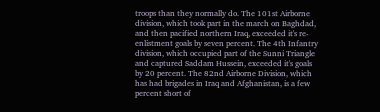troops than they normally do. The 101st Airborne division, which took part in the march on Baghdad, and then pacified northern Iraq, exceeded it's re-enlistment goals by seven percent. The 4th Infantry division, which occupied part of the Sunni Triangle and captured Saddam Hussein, exceeded it's goals by 20 percent. The 82nd Airborne Division, which has had brigades in Iraq and Afghanistan, is a few percent short of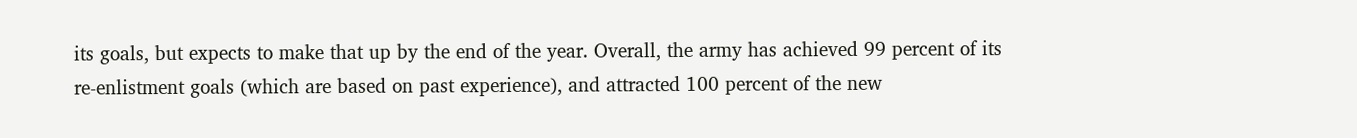its goals, but expects to make that up by the end of the year. Overall, the army has achieved 99 percent of its re-enlistment goals (which are based on past experience), and attracted 100 percent of the new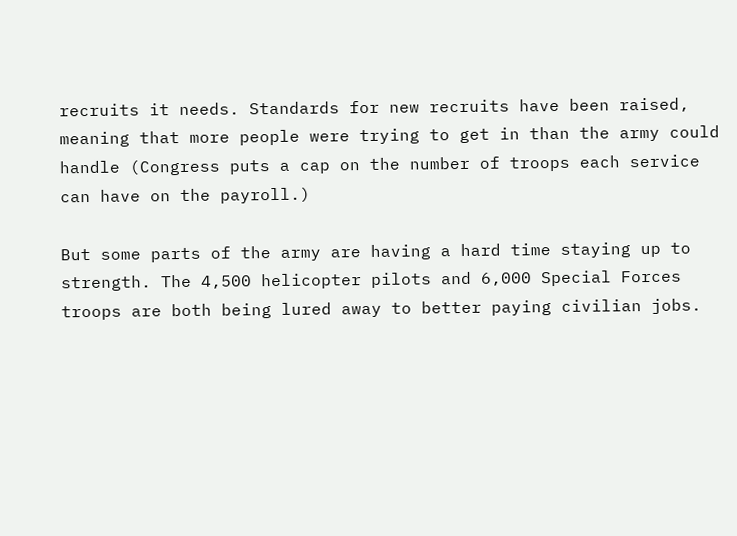recruits it needs. Standards for new recruits have been raised, meaning that more people were trying to get in than the army could handle (Congress puts a cap on the number of troops each service can have on the payroll.)

But some parts of the army are having a hard time staying up to strength. The 4,500 helicopter pilots and 6,000 Special Forces troops are both being lured away to better paying civilian jobs.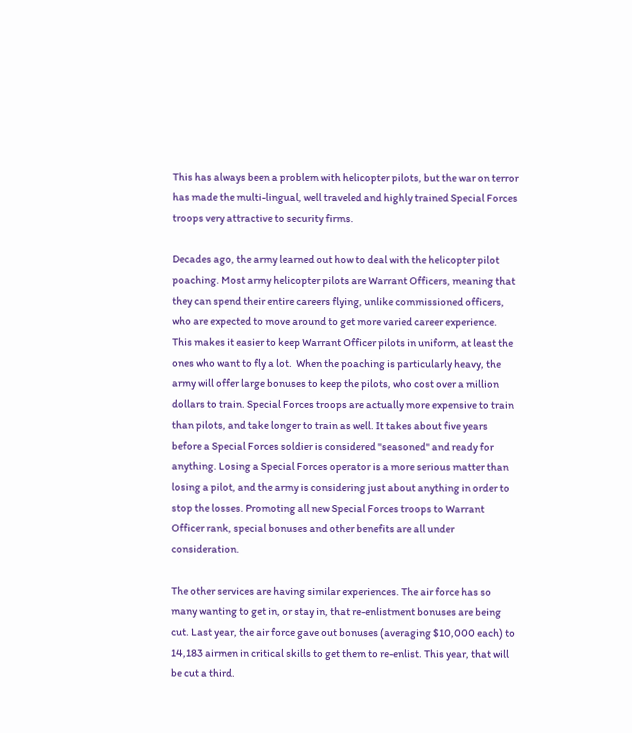This has always been a problem with helicopter pilots, but the war on terror has made the multi-lingual, well traveled and highly trained Special Forces troops very attractive to security firms.

Decades ago, the army learned out how to deal with the helicopter pilot poaching. Most army helicopter pilots are Warrant Officers, meaning that they can spend their entire careers flying, unlike commissioned officers, who are expected to move around to get more varied career experience. This makes it easier to keep Warrant Officer pilots in uniform, at least the ones who want to fly a lot.  When the poaching is particularly heavy, the army will offer large bonuses to keep the pilots, who cost over a million dollars to train. Special Forces troops are actually more expensive to train than pilots, and take longer to train as well. It takes about five years before a Special Forces soldier is considered "seasoned" and ready for anything. Losing a Special Forces operator is a more serious matter than losing a pilot, and the army is considering just about anything in order to stop the losses. Promoting all new Special Forces troops to Warrant Officer rank, special bonuses and other benefits are all under consideration.

The other services are having similar experiences. The air force has so many wanting to get in, or stay in, that re-enlistment bonuses are being cut. Last year, the air force gave out bonuses (averaging $10,000 each) to 14,183 airmen in critical skills to get them to re-enlist. This year, that will be cut a third.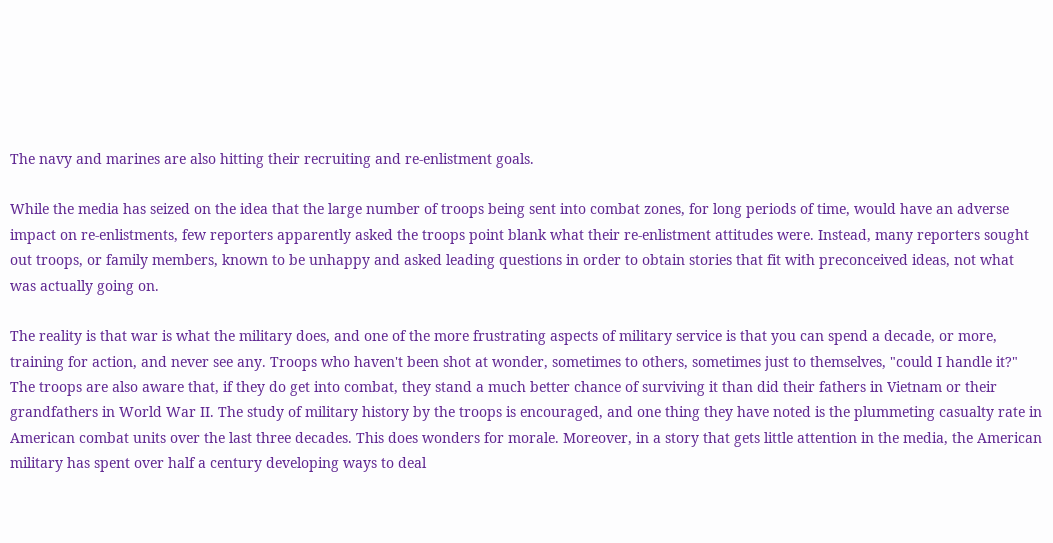The navy and marines are also hitting their recruiting and re-enlistment goals.

While the media has seized on the idea that the large number of troops being sent into combat zones, for long periods of time, would have an adverse impact on re-enlistments, few reporters apparently asked the troops point blank what their re-enlistment attitudes were. Instead, many reporters sought out troops, or family members, known to be unhappy and asked leading questions in order to obtain stories that fit with preconceived ideas, not what was actually going on.

The reality is that war is what the military does, and one of the more frustrating aspects of military service is that you can spend a decade, or more, training for action, and never see any. Troops who haven't been shot at wonder, sometimes to others, sometimes just to themselves, "could I handle it?" The troops are also aware that, if they do get into combat, they stand a much better chance of surviving it than did their fathers in Vietnam or their grandfathers in World War II. The study of military history by the troops is encouraged, and one thing they have noted is the plummeting casualty rate in American combat units over the last three decades. This does wonders for morale. Moreover, in a story that gets little attention in the media, the American military has spent over half a century developing ways to deal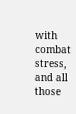with combat stress, and all those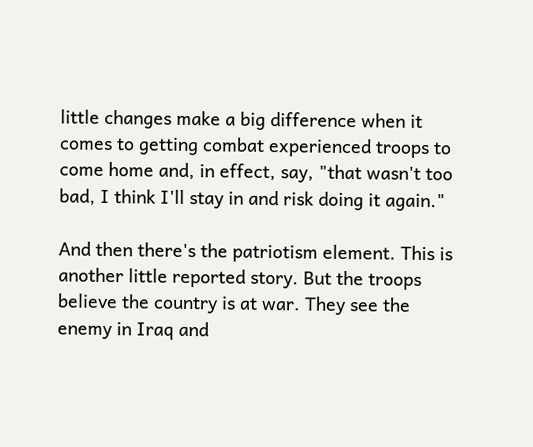little changes make a big difference when it comes to getting combat experienced troops to come home and, in effect, say, "that wasn't too bad, I think I'll stay in and risk doing it again."

And then there's the patriotism element. This is another little reported story. But the troops believe the country is at war. They see the enemy in Iraq and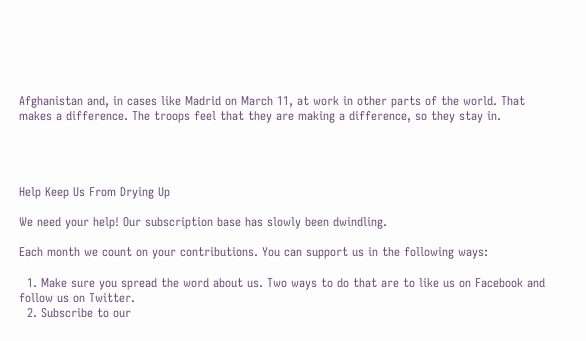Afghanistan and, in cases like Madrid on March 11, at work in other parts of the world. That makes a difference. The troops feel that they are making a difference, so they stay in.




Help Keep Us From Drying Up

We need your help! Our subscription base has slowly been dwindling.

Each month we count on your contributions. You can support us in the following ways:

  1. Make sure you spread the word about us. Two ways to do that are to like us on Facebook and follow us on Twitter.
  2. Subscribe to our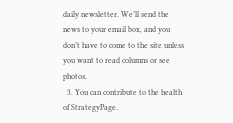daily newsletter. We’ll send the news to your email box, and you don’t have to come to the site unless you want to read columns or see photos.
  3. You can contribute to the health of StrategyPage.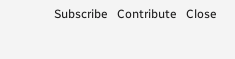Subscribe   Contribute   Close